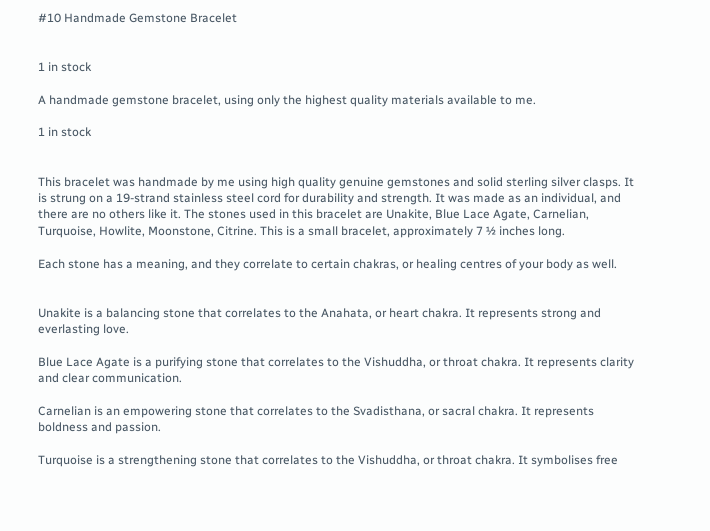#10 Handmade Gemstone Bracelet


1 in stock

A handmade gemstone bracelet, using only the highest quality materials available to me.

1 in stock


This bracelet was handmade by me using high quality genuine gemstones and solid sterling silver clasps. It is strung on a 19-strand stainless steel cord for durability and strength. It was made as an individual, and there are no others like it. The stones used in this bracelet are Unakite, Blue Lace Agate, Carnelian, Turquoise, Howlite, Moonstone, Citrine. This is a small bracelet, approximately 7 ½ inches long.

Each stone has a meaning, and they correlate to certain chakras, or healing centres of your body as well.


Unakite is a balancing stone that correlates to the Anahata, or heart chakra. It represents strong and everlasting love.

Blue Lace Agate is a purifying stone that correlates to the Vishuddha, or throat chakra. It represents clarity and clear communication.

Carnelian is an empowering stone that correlates to the Svadisthana, or sacral chakra. It represents boldness and passion.

Turquoise is a strengthening stone that correlates to the Vishuddha, or throat chakra. It symbolises free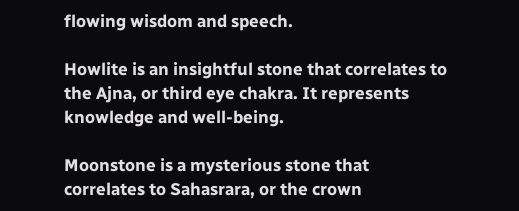flowing wisdom and speech.

Howlite is an insightful stone that correlates to the Ajna, or third eye chakra. It represents knowledge and well-being.

Moonstone is a mysterious stone that correlates to Sahasrara, or the crown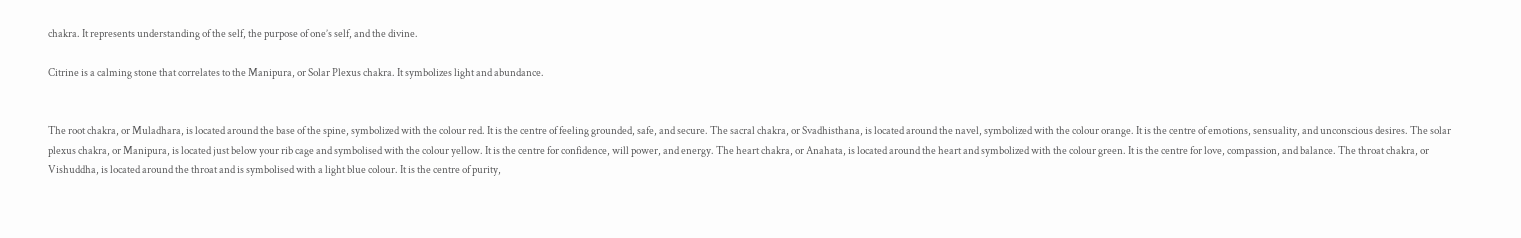chakra. It represents understanding of the self, the purpose of one’s self, and the divine.

Citrine is a calming stone that correlates to the Manipura, or Solar Plexus chakra. It symbolizes light and abundance.


The root chakra, or Muladhara, is located around the base of the spine, symbolized with the colour red. It is the centre of feeling grounded, safe, and secure. The sacral chakra, or Svadhisthana, is located around the navel, symbolized with the colour orange. It is the centre of emotions, sensuality, and unconscious desires. The solar plexus chakra, or Manipura, is located just below your rib cage and symbolised with the colour yellow. It is the centre for confidence, will power, and energy. The heart chakra, or Anahata, is located around the heart and symbolized with the colour green. It is the centre for love, compassion, and balance. The throat chakra, or Vishuddha, is located around the throat and is symbolised with a light blue colour. It is the centre of purity,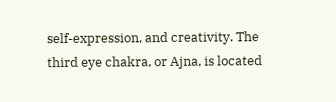self-expression, and creativity. The third eye chakra, or Ajna, is located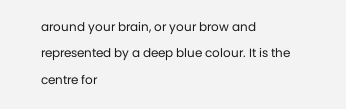around your brain, or your brow and represented by a deep blue colour. It is the centre for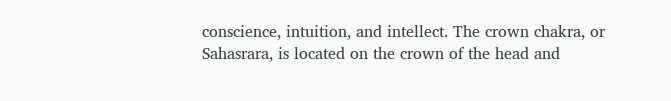conscience, intuition, and intellect. The crown chakra, or Sahasrara, is located on the crown of the head and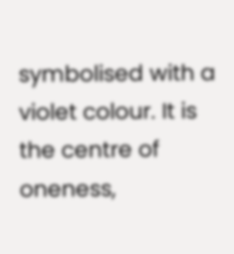symbolised with a violet colour. It is the centre of oneness,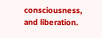consciousness, and liberation.